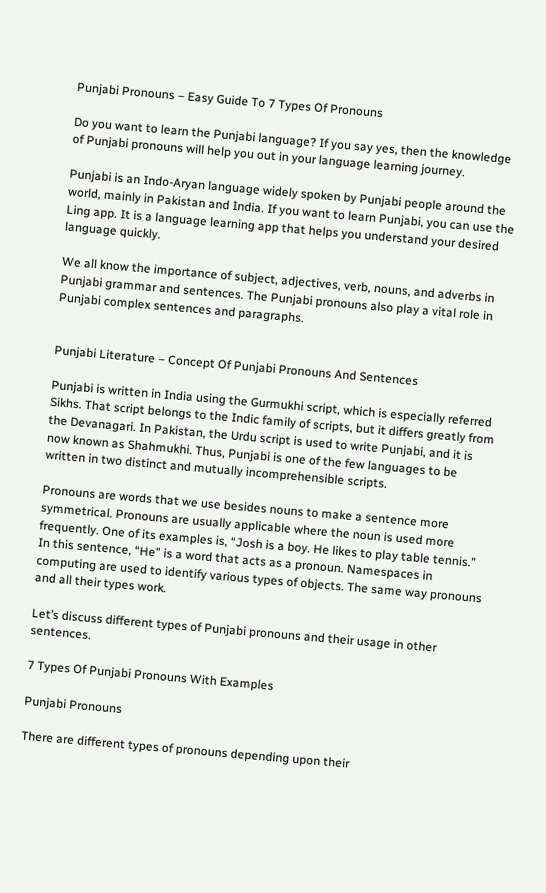Punjabi Pronouns – Easy Guide To 7 Types Of Pronouns

Do you want to learn the Punjabi language? If you say yes, then the knowledge of Punjabi pronouns will help you out in your language learning journey.

Punjabi is an Indo-Aryan language widely spoken by Punjabi people around the world, mainly in Pakistan and India. If you want to learn Punjabi, you can use the Ling app. It is a language learning app that helps you understand your desired language quickly.

We all know the importance of subject, adjectives, verb, nouns, and adverbs in Punjabi grammar and sentences. The Punjabi pronouns also play a vital role in Punjabi complex sentences and paragraphs.


Punjabi Literature – Concept Of Punjabi Pronouns And Sentences

Punjabi is written in India using the Gurmukhi script, which is especially referred Sikhs. That script belongs to the Indic family of scripts, but it differs greatly from the Devanagari. In Pakistan, the Urdu script is used to write Punjabi, and it is now known as Shahmukhi. Thus, Punjabi is one of the few languages to be written in two distinct and mutually incomprehensible scripts.

Pronouns are words that we use besides nouns to make a sentence more symmetrical. Pronouns are usually applicable where the noun is used more frequently. One of its examples is, “Josh is a boy. He likes to play table tennis.” In this sentence, “He” is a word that acts as a pronoun. Namespaces in computing are used to identify various types of objects. The same way pronouns and all their types work.

Let’s discuss different types of Punjabi pronouns and their usage in other sentences.

7 Types Of Punjabi Pronouns With Examples

Punjabi Pronouns

There are different types of pronouns depending upon their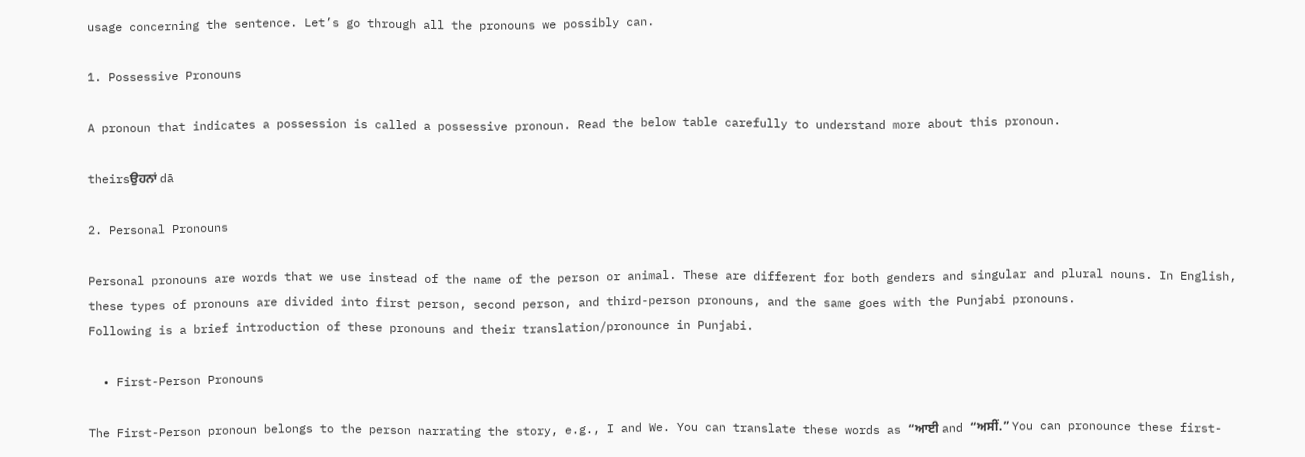usage concerning the sentence. Let’s go through all the pronouns we possibly can.

1. Possessive Pronouns

A pronoun that indicates a possession is called a possessive pronoun. Read the below table carefully to understand more about this pronoun.

theirsਉਹਨਾਂ dā

2. Personal Pronouns

Personal pronouns are words that we use instead of the name of the person or animal. These are different for both genders and singular and plural nouns. In English, these types of pronouns are divided into first person, second person, and third-person pronouns, and the same goes with the Punjabi pronouns.
Following is a brief introduction of these pronouns and their translation/pronounce in Punjabi.

  • First-Person Pronouns

The First-Person pronoun belongs to the person narrating the story, e.g., I and We. You can translate these words as “ਆਈ and “ਅਸੀਂ.” You can pronounce these first-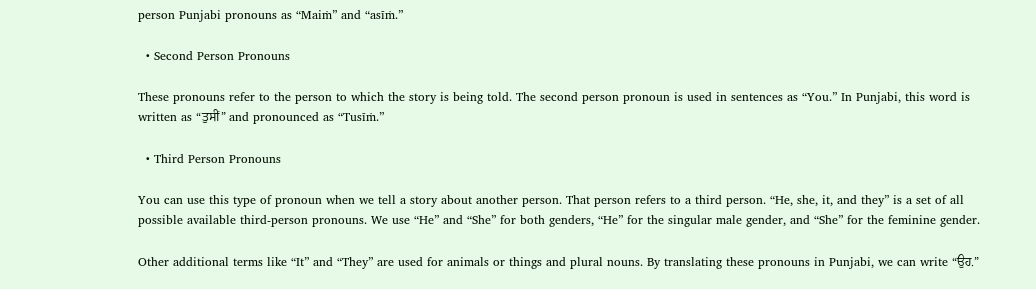person Punjabi pronouns as “Maiṁ” and “asīṁ.”

  • Second Person Pronouns

These pronouns refer to the person to which the story is being told. The second person pronoun is used in sentences as “You.” In Punjabi, this word is written as “ਤੁਸੀਂ” and pronounced as “Tusīṁ.”

  • Third Person Pronouns

You can use this type of pronoun when we tell a story about another person. That person refers to a third person. “He, she, it, and they” is a set of all possible available third-person pronouns. We use “He” and “She” for both genders, “He” for the singular male gender, and “She” for the feminine gender.

Other additional terms like “It” and “They” are used for animals or things and plural nouns. By translating these pronouns in Punjabi, we can write “ਉਹ.”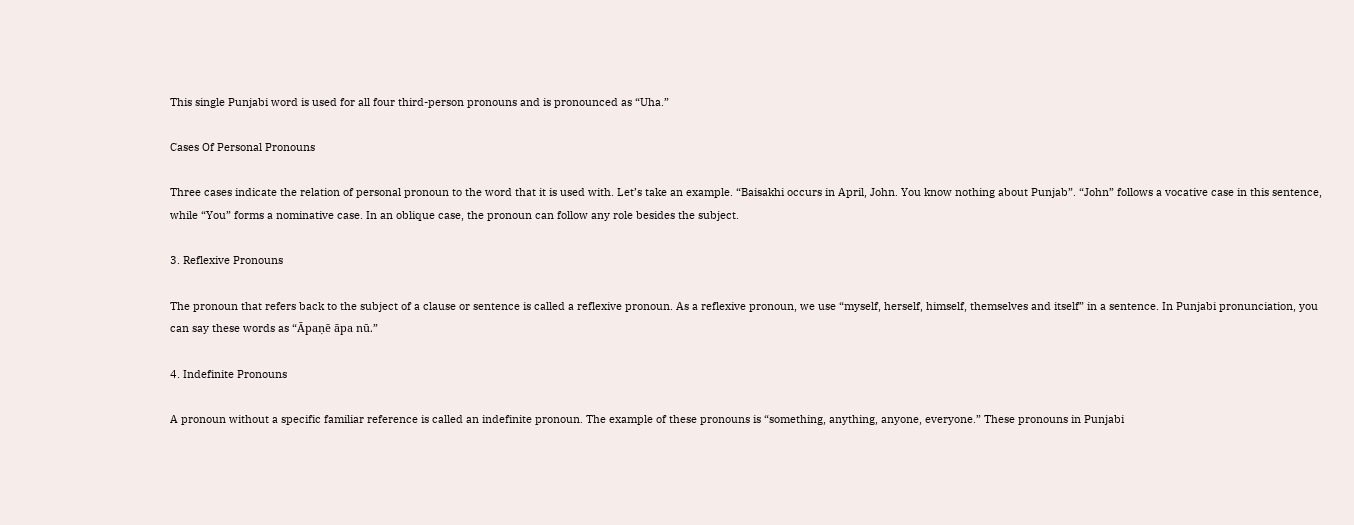This single Punjabi word is used for all four third-person pronouns and is pronounced as “Uha.”

Cases Of Personal Pronouns

Three cases indicate the relation of personal pronoun to the word that it is used with. Let’s take an example. “Baisakhi occurs in April, John. You know nothing about Punjab”. “John” follows a vocative case in this sentence, while “You” forms a nominative case. In an oblique case, the pronoun can follow any role besides the subject.

3. Reflexive Pronouns

The pronoun that refers back to the subject of a clause or sentence is called a reflexive pronoun. As a reflexive pronoun, we use “myself, herself, himself, themselves and itself” in a sentence. In Punjabi pronunciation, you can say these words as “Āpaṇē āpa nū.”

4. Indefinite Pronouns

A pronoun without a specific familiar reference is called an indefinite pronoun. The example of these pronouns is “something, anything, anyone, everyone.” These pronouns in Punjabi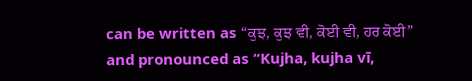can be written as “ਕੁਝ, ਕੁਝ ਵੀ, ਕੋਈ ਵੀ, ਹਰ ਕੋਈ” and pronounced as “Kujha, kujha vī,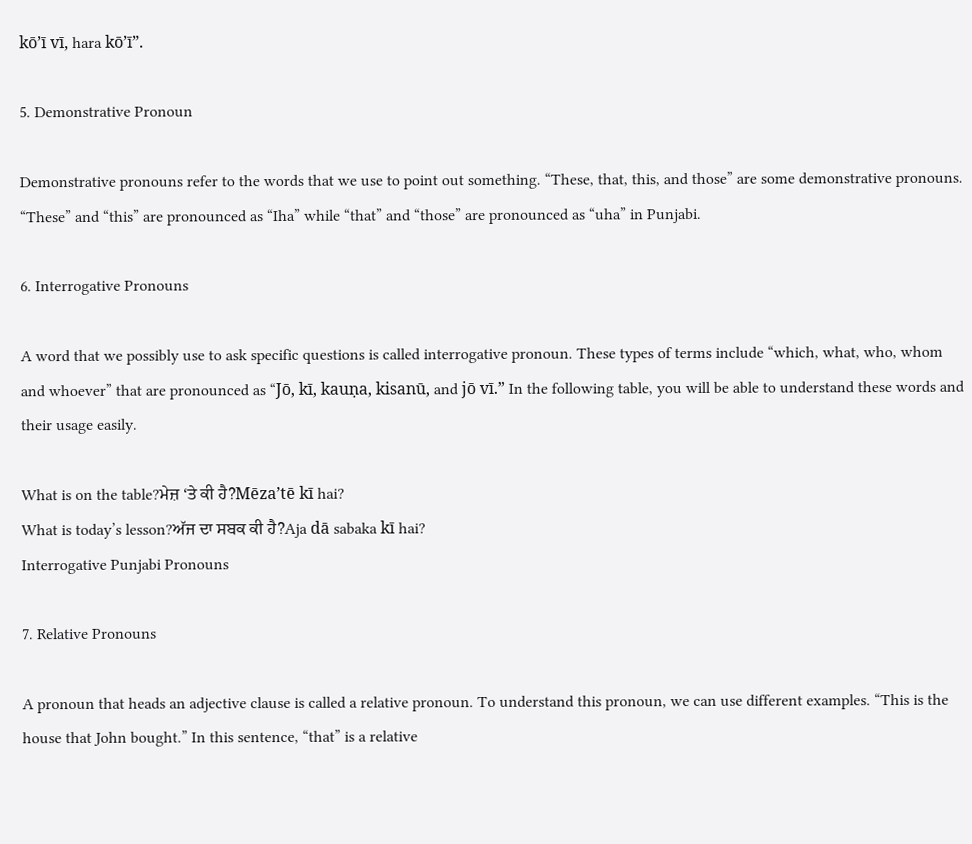kō’ī vī, hara kō’ī”.

5. Demonstrative Pronoun

Demonstrative pronouns refer to the words that we use to point out something. “These, that, this, and those” are some demonstrative pronouns. “These” and “this” are pronounced as “Iha” while “that” and “those” are pronounced as “uha” in Punjabi.

6. Interrogative Pronouns

A word that we possibly use to ask specific questions is called interrogative pronoun. These types of terms include “which, what, who, whom and whoever” that are pronounced as “Jō, kī, kauṇa, kisanū, and jō vī.” In the following table, you will be able to understand these words and their usage easily.

What is on the table?ਮੇਜ਼ ‘ਤੇ ਕੀ ਹੈ?Mēza’tē kī hai?
What is today’s lesson?ਅੱਜ ਦਾ ਸਬਕ ਕੀ ਹੈ?Aja dā sabaka kī hai?
Interrogative Punjabi Pronouns

7. Relative Pronouns

A pronoun that heads an adjective clause is called a relative pronoun. To understand this pronoun, we can use different examples. “This is the house that John bought.” In this sentence, “that” is a relative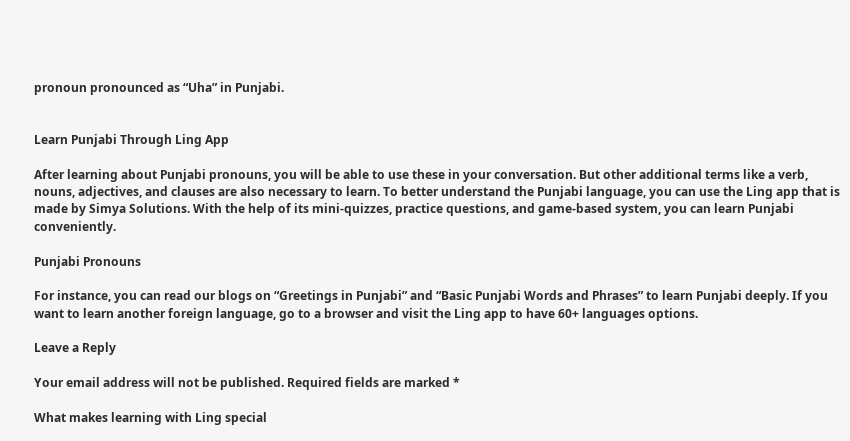pronoun pronounced as “Uha” in Punjabi.


Learn Punjabi Through Ling App

After learning about Punjabi pronouns, you will be able to use these in your conversation. But other additional terms like a verb, nouns, adjectives, and clauses are also necessary to learn. To better understand the Punjabi language, you can use the Ling app that is made by Simya Solutions. With the help of its mini-quizzes, practice questions, and game-based system, you can learn Punjabi conveniently.

Punjabi Pronouns

For instance, you can read our blogs on “Greetings in Punjabi” and “Basic Punjabi Words and Phrases” to learn Punjabi deeply. If you want to learn another foreign language, go to a browser and visit the Ling app to have 60+ languages options.

Leave a Reply

Your email address will not be published. Required fields are marked *

What makes learning with Ling special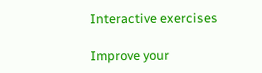Interactive exercises

Improve your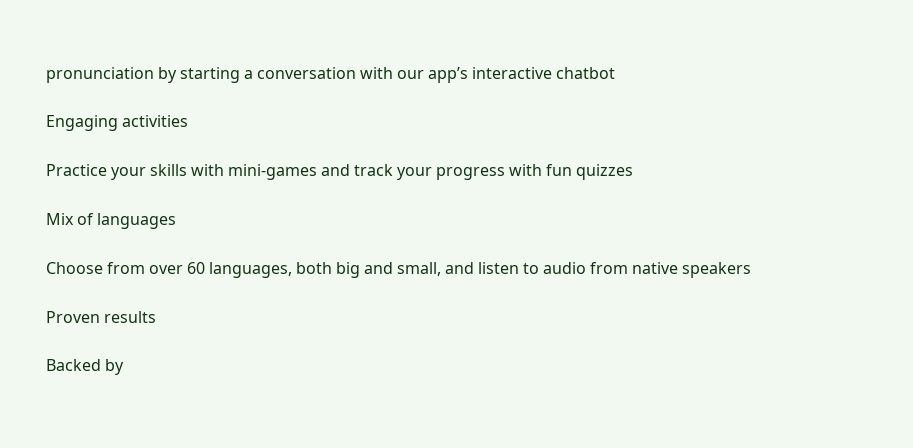pronunciation by starting a conversation with our app’s interactive chatbot

Engaging activities

Practice your skills with mini-games and track your progress with fun quizzes

Mix of languages

Choose from over 60 languages, both big and small, and listen to audio from native speakers

Proven results

Backed by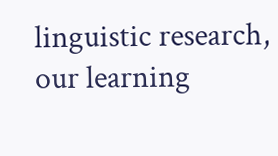linguistic research, our learning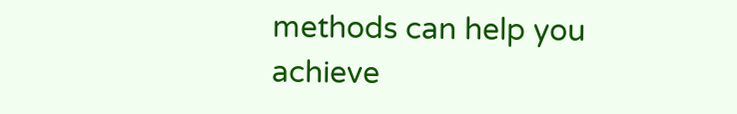methods can help you achieve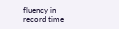fluency in record time